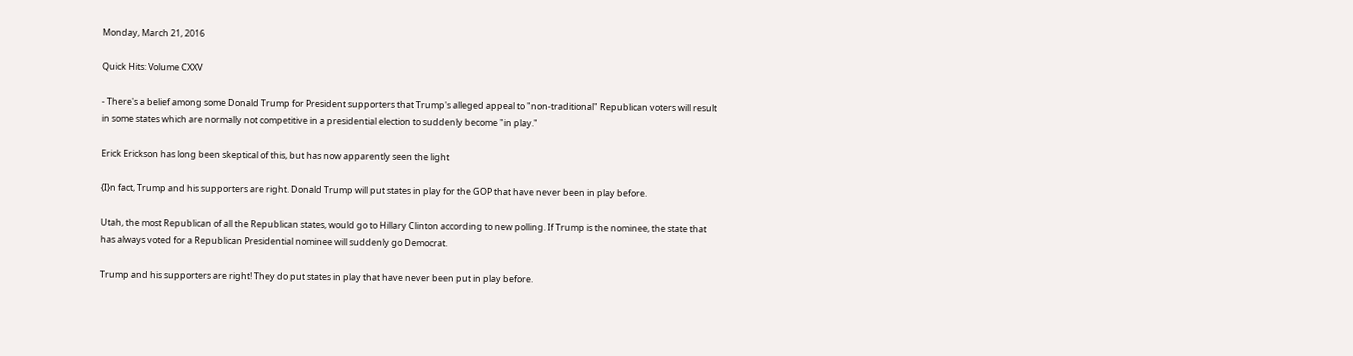Monday, March 21, 2016

Quick Hits: Volume CXXV

- There's a belief among some Donald Trump for President supporters that Trump's alleged appeal to "non-traditional" Republican voters will result in some states which are normally not competitive in a presidential election to suddenly become "in play."

Erick Erickson has long been skeptical of this, but has now apparently seen the light

{I}n fact, Trump and his supporters are right. Donald Trump will put states in play for the GOP that have never been in play before.

Utah, the most Republican of all the Republican states, would go to Hillary Clinton according to new polling. If Trump is the nominee, the state that has always voted for a Republican Presidential nominee will suddenly go Democrat.

Trump and his supporters are right! They do put states in play that have never been put in play before.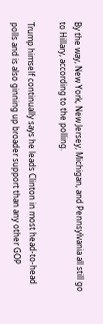By the way, New York, New Jersey, Michigan, and Pennsylvania all still go to Hillary, according to the polling.

Trump himself continually says he leads Clinton in most head-to-head polls and is also ginning up broader support than any other GOP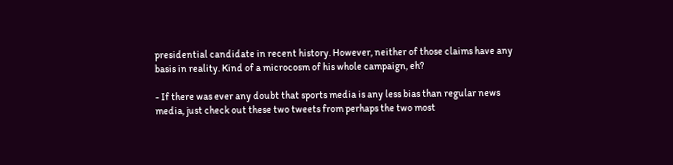presidential candidate in recent history. However, neither of those claims have any basis in reality. Kind of a microcosm of his whole campaign, eh?

- If there was ever any doubt that sports media is any less bias than regular news media, just check out these two tweets from perhaps the two most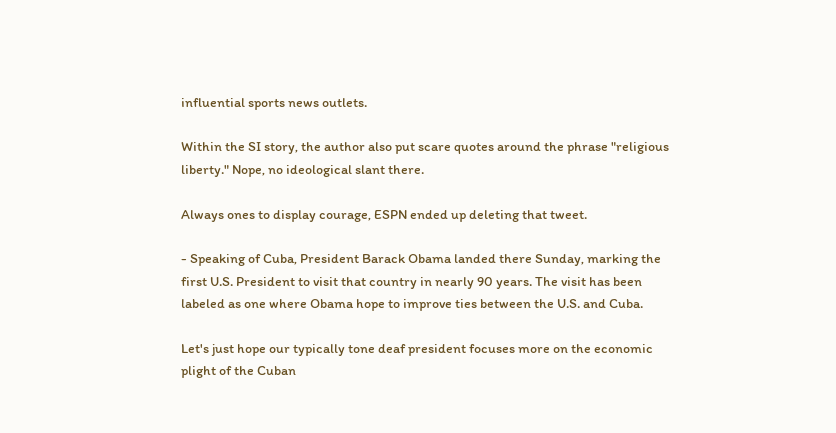influential sports news outlets.

Within the SI story, the author also put scare quotes around the phrase "religious liberty." Nope, no ideological slant there.

Always ones to display courage, ESPN ended up deleting that tweet.

- Speaking of Cuba, President Barack Obama landed there Sunday, marking the first U.S. President to visit that country in nearly 90 years. The visit has been labeled as one where Obama hope to improve ties between the U.S. and Cuba.

Let's just hope our typically tone deaf president focuses more on the economic plight of the Cuban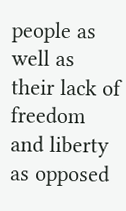people as well as their lack of freedom and liberty as opposed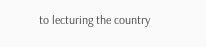to lecturing the country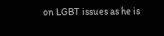on LGBT issues as he is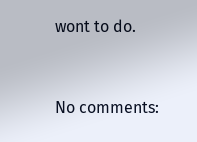wont to do.


No comments: